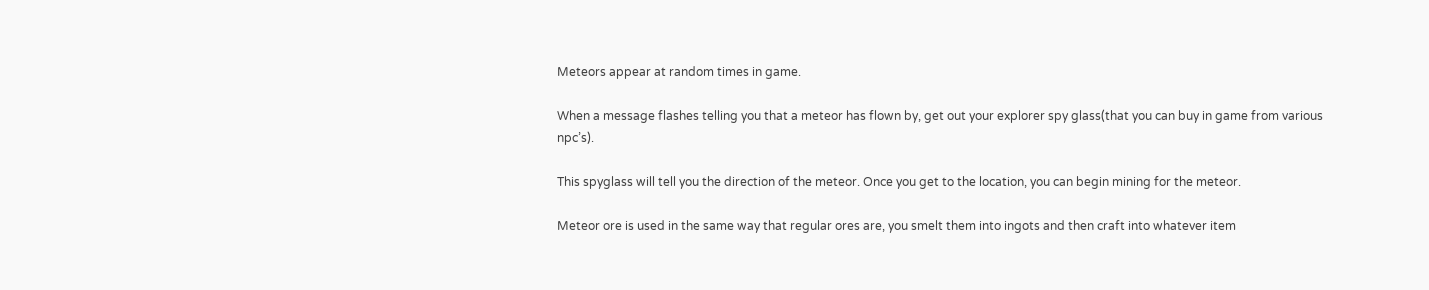Meteors appear at random times in game.

When a message flashes telling you that a meteor has flown by, get out your explorer spy glass(that you can buy in game from various npc’s).

This spyglass will tell you the direction of the meteor. Once you get to the location, you can begin mining for the meteor.

Meteor ore is used in the same way that regular ores are, you smelt them into ingots and then craft into whatever item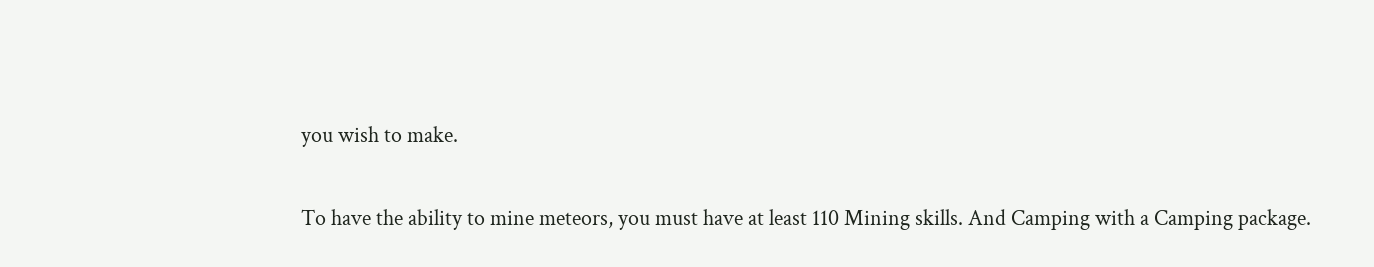you wish to make.

To have the ability to mine meteors, you must have at least 110 Mining skills. And Camping with a Camping package.